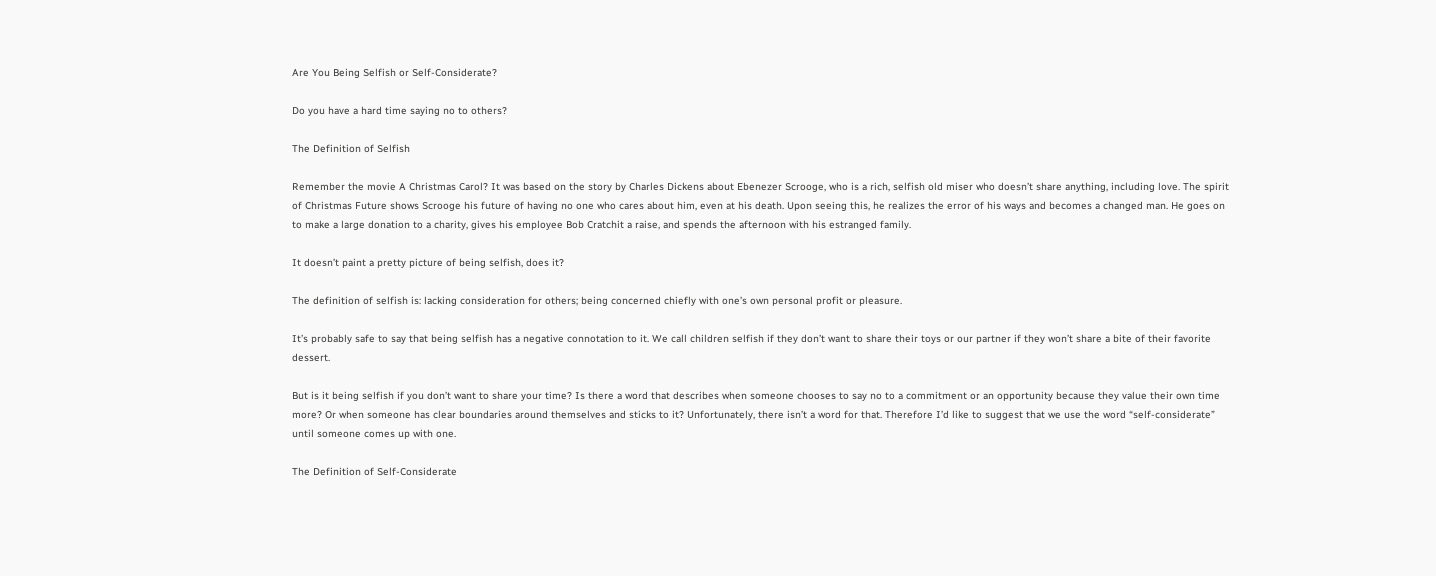Are You Being Selfish or Self-Considerate?

Do you have a hard time saying no to others?

The Definition of Selfish

Remember the movie A Christmas Carol? It was based on the story by Charles Dickens about Ebenezer Scrooge, who is a rich, selfish old miser who doesn’t share anything, including love. The spirit of Christmas Future shows Scrooge his future of having no one who cares about him, even at his death. Upon seeing this, he realizes the error of his ways and becomes a changed man. He goes on to make a large donation to a charity, gives his employee Bob Cratchit a raise, and spends the afternoon with his estranged family.

It doesn’t paint a pretty picture of being selfish, does it?

The definition of selfish is: lacking consideration for others; being concerned chiefly with one’s own personal profit or pleasure.

It’s probably safe to say that being selfish has a negative connotation to it. We call children selfish if they don’t want to share their toys or our partner if they won’t share a bite of their favorite dessert.

But is it being selfish if you don’t want to share your time? Is there a word that describes when someone chooses to say no to a commitment or an opportunity because they value their own time more? Or when someone has clear boundaries around themselves and sticks to it? Unfortunately, there isn’t a word for that. Therefore I’d like to suggest that we use the word “self-considerate” until someone comes up with one.

The Definition of Self-Considerate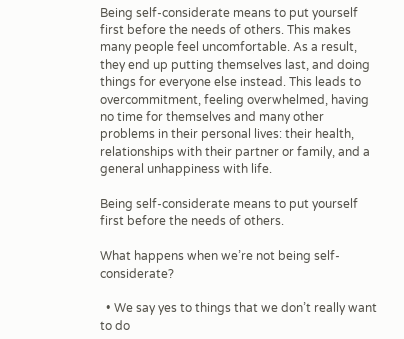Being self-considerate means to put yourself first before the needs of others. This makes many people feel uncomfortable. As a result, they end up putting themselves last, and doing things for everyone else instead. This leads to overcommitment, feeling overwhelmed, having no time for themselves and many other problems in their personal lives: their health, relationships with their partner or family, and a general unhappiness with life.

Being self-considerate means to put yourself first before the needs of others.

What happens when we’re not being self-considerate?

  • We say yes to things that we don’t really want to do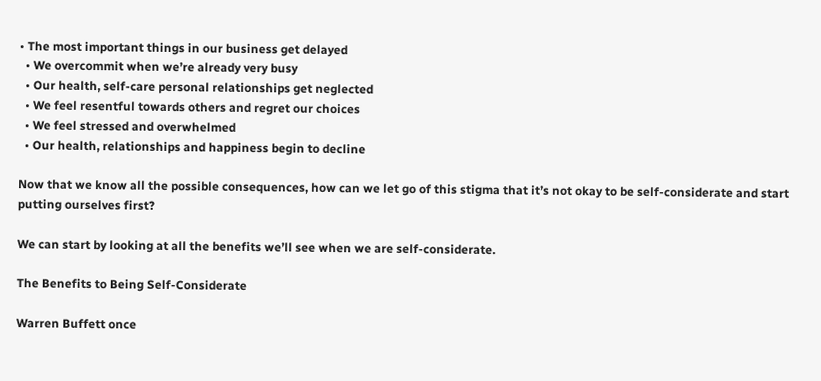• The most important things in our business get delayed
  • We overcommit when we’re already very busy
  • Our health, self-care personal relationships get neglected
  • We feel resentful towards others and regret our choices
  • We feel stressed and overwhelmed
  • Our health, relationships and happiness begin to decline

Now that we know all the possible consequences, how can we let go of this stigma that it’s not okay to be self-considerate and start putting ourselves first?

We can start by looking at all the benefits we’ll see when we are self-considerate.

The Benefits to Being Self-Considerate

Warren Buffett once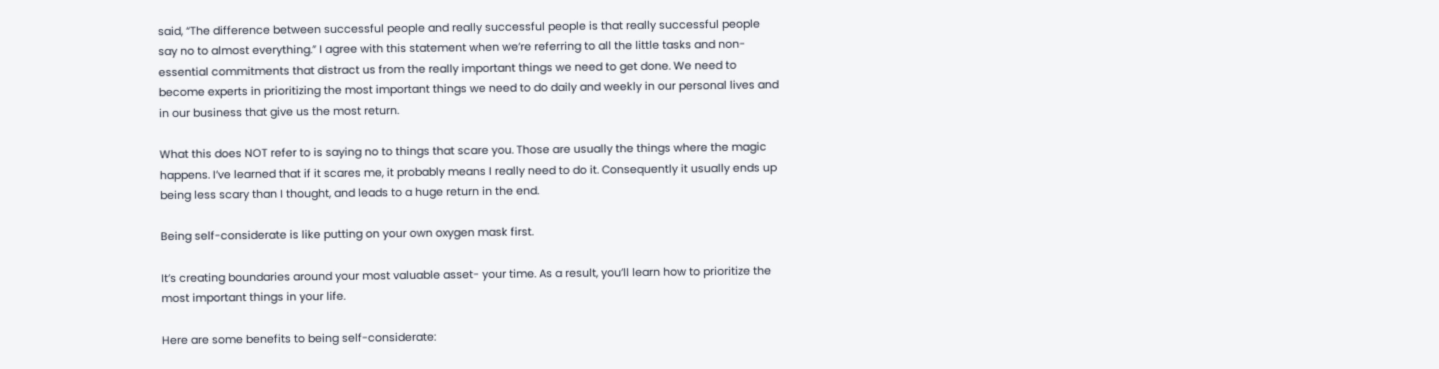said, “The difference between successful people and really successful people is that really successful people say no to almost everything.” I agree with this statement when we’re referring to all the little tasks and non-essential commitments that distract us from the really important things we need to get done. We need to become experts in prioritizing the most important things we need to do daily and weekly in our personal lives and in our business that give us the most return.

What this does NOT refer to is saying no to things that scare you. Those are usually the things where the magic happens. I’ve learned that if it scares me, it probably means I really need to do it. Consequently it usually ends up being less scary than I thought, and leads to a huge return in the end.

Being self-considerate is like putting on your own oxygen mask first.

It’s creating boundaries around your most valuable asset- your time. As a result, you’ll learn how to prioritize the most important things in your life.

Here are some benefits to being self-considerate: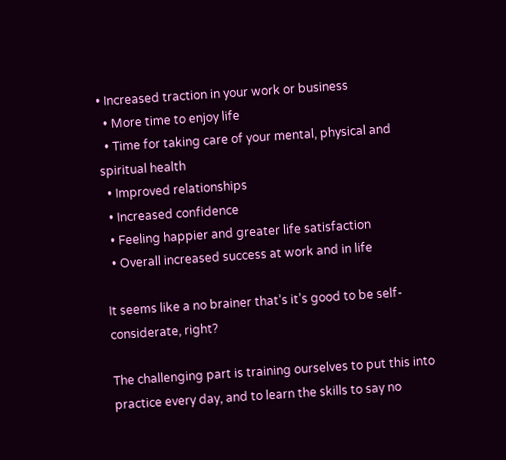• Increased traction in your work or business
  • More time to enjoy life
  • Time for taking care of your mental, physical and spiritual health
  • Improved relationships
  • Increased confidence
  • Feeling happier and greater life satisfaction
  • Overall increased success at work and in life

It seems like a no brainer that’s it’s good to be self-considerate, right?

The challenging part is training ourselves to put this into practice every day, and to learn the skills to say no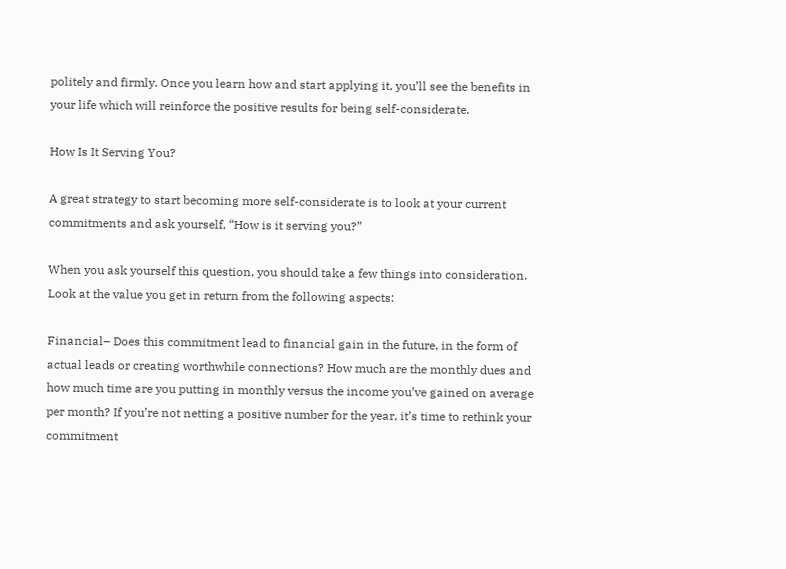politely and firmly. Once you learn how and start applying it, you’ll see the benefits in your life which will reinforce the positive results for being self-considerate.

How Is It Serving You?

A great strategy to start becoming more self-considerate is to look at your current commitments and ask yourself, “How is it serving you?”

When you ask yourself this question, you should take a few things into consideration. Look at the value you get in return from the following aspects:

Financial– Does this commitment lead to financial gain in the future, in the form of actual leads or creating worthwhile connections? How much are the monthly dues and how much time are you putting in monthly versus the income you’ve gained on average per month? If you’re not netting a positive number for the year, it’s time to rethink your commitment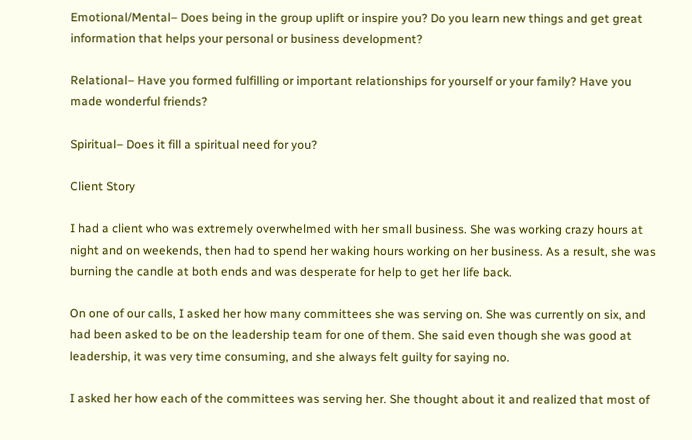Emotional/Mental– Does being in the group uplift or inspire you? Do you learn new things and get great information that helps your personal or business development?

Relational– Have you formed fulfilling or important relationships for yourself or your family? Have you made wonderful friends?

Spiritual– Does it fill a spiritual need for you?

Client Story

I had a client who was extremely overwhelmed with her small business. She was working crazy hours at night and on weekends, then had to spend her waking hours working on her business. As a result, she was burning the candle at both ends and was desperate for help to get her life back.

On one of our calls, I asked her how many committees she was serving on. She was currently on six, and had been asked to be on the leadership team for one of them. She said even though she was good at leadership, it was very time consuming, and she always felt guilty for saying no.

I asked her how each of the committees was serving her. She thought about it and realized that most of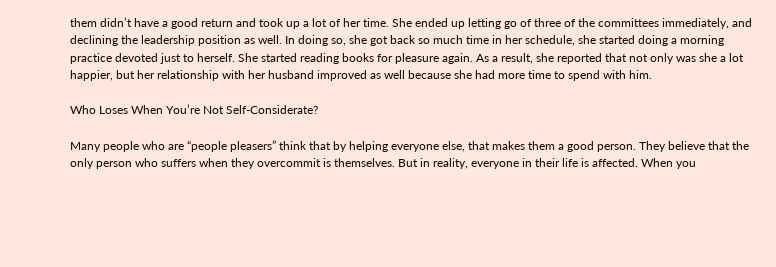them didn’t have a good return and took up a lot of her time. She ended up letting go of three of the committees immediately, and declining the leadership position as well. In doing so, she got back so much time in her schedule, she started doing a morning practice devoted just to herself. She started reading books for pleasure again. As a result, she reported that not only was she a lot happier, but her relationship with her husband improved as well because she had more time to spend with him.

Who Loses When You’re Not Self-Considerate?

Many people who are “people pleasers” think that by helping everyone else, that makes them a good person. They believe that the only person who suffers when they overcommit is themselves. But in reality, everyone in their life is affected. When you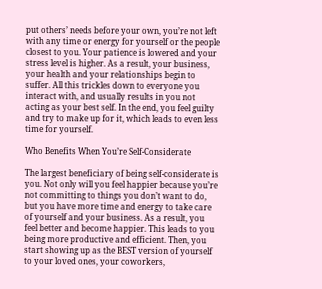put others’ needs before your own, you’re not left with any time or energy for yourself or the people closest to you. Your patience is lowered and your stress level is higher. As a result, your business, your health and your relationships begin to suffer. All this trickles down to everyone you interact with, and usually results in you not acting as your best self. In the end, you feel guilty and try to make up for it, which leads to even less time for yourself.

Who Benefits When You’re Self-Considerate

The largest beneficiary of being self-considerate is you. Not only will you feel happier because you’re not committing to things you don’t want to do, but you have more time and energy to take care of yourself and your business. As a result, you feel better and become happier. This leads to you being more productive and efficient. Then, you start showing up as the BEST version of yourself to your loved ones, your coworkers,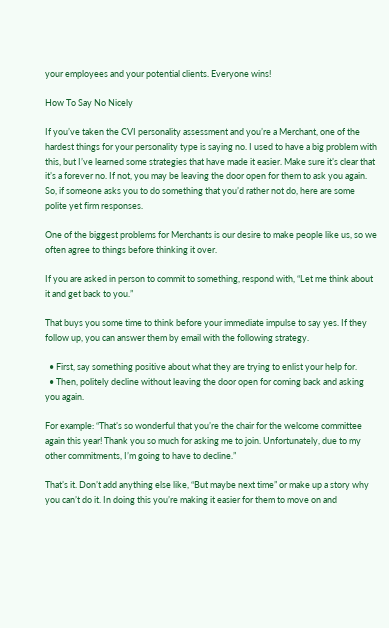your employees and your potential clients. Everyone wins!

How To Say No Nicely

If you’ve taken the CVI personality assessment and you’re a Merchant, one of the hardest things for your personality type is saying no. I used to have a big problem with this, but I’ve learned some strategies that have made it easier. Make sure it’s clear that it’s a forever no. If not, you may be leaving the door open for them to ask you again.  So, if someone asks you to do something that you’d rather not do, here are some polite yet firm responses.

One of the biggest problems for Merchants is our desire to make people like us, so we often agree to things before thinking it over.

If you are asked in person to commit to something, respond with, “Let me think about it and get back to you.”

That buys you some time to think before your immediate impulse to say yes. If they follow up, you can answer them by email with the following strategy.

  • First, say something positive about what they are trying to enlist your help for.
  • Then, politely decline without leaving the door open for coming back and asking you again.

For example: “That’s so wonderful that you’re the chair for the welcome committee again this year! Thank you so much for asking me to join. Unfortunately, due to my other commitments, I’m going to have to decline.”

That’s it. Don’t add anything else like, “But maybe next time” or make up a story why you can’t do it. In doing this you’re making it easier for them to move on and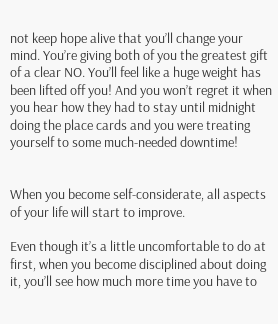not keep hope alive that you’ll change your mind. You’re giving both of you the greatest gift of a clear NO. You’ll feel like a huge weight has been lifted off you! And you won’t regret it when you hear how they had to stay until midnight doing the place cards and you were treating yourself to some much-needed downtime!


When you become self-considerate, all aspects of your life will start to improve.

Even though it’s a little uncomfortable to do at first, when you become disciplined about doing it, you’ll see how much more time you have to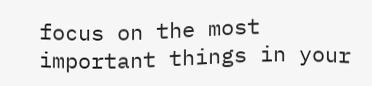focus on the most important things in your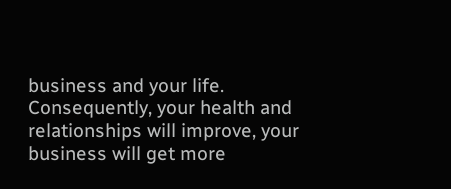business and your life. Consequently, your health and relationships will improve, your business will get more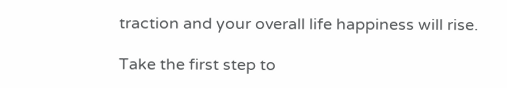traction and your overall life happiness will rise.

Take the first step to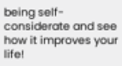being self-considerate and see how it improves your life!